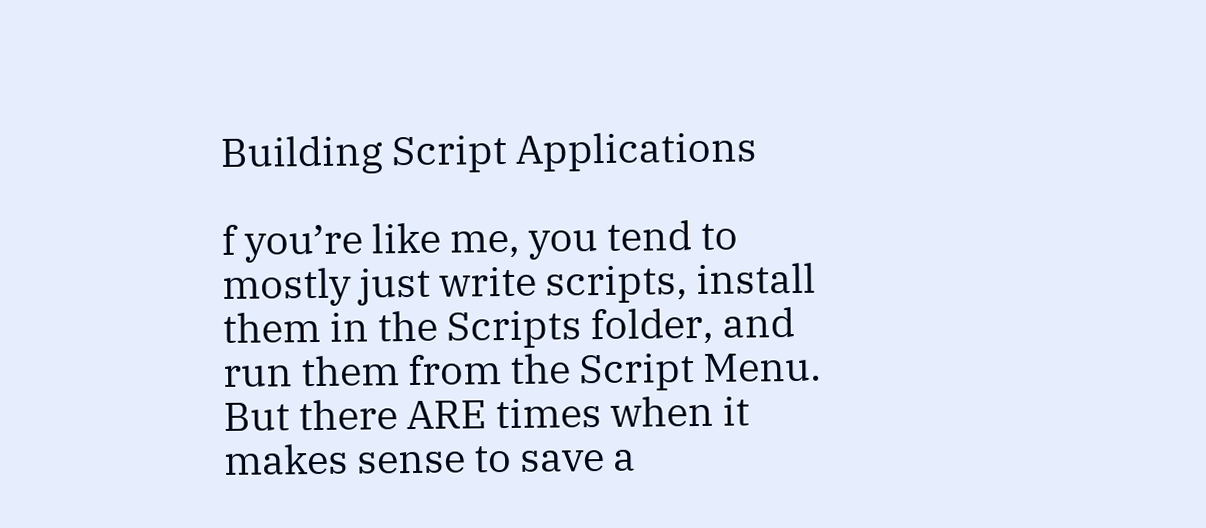Building Script Applications

f you’re like me, you tend to mostly just write scripts, install them in the Scripts folder, and run them from the Script Menu. But there ARE times when it makes sense to save a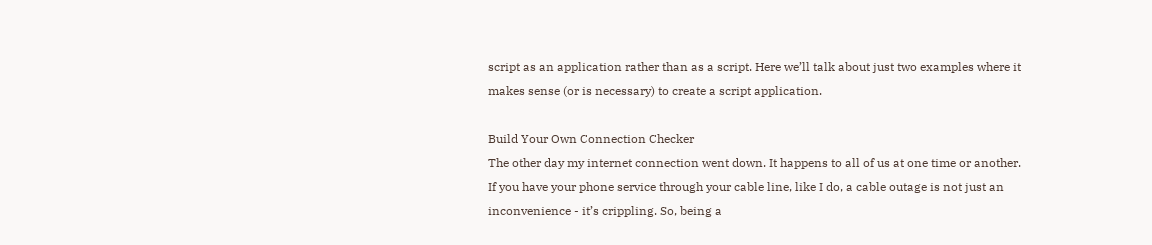script as an application rather than as a script. Here we’ll talk about just two examples where it makes sense (or is necessary) to create a script application.

Build Your Own Connection Checker
The other day my internet connection went down. It happens to all of us at one time or another. If you have your phone service through your cable line, like I do, a cable outage is not just an inconvenience - it’s crippling. So, being a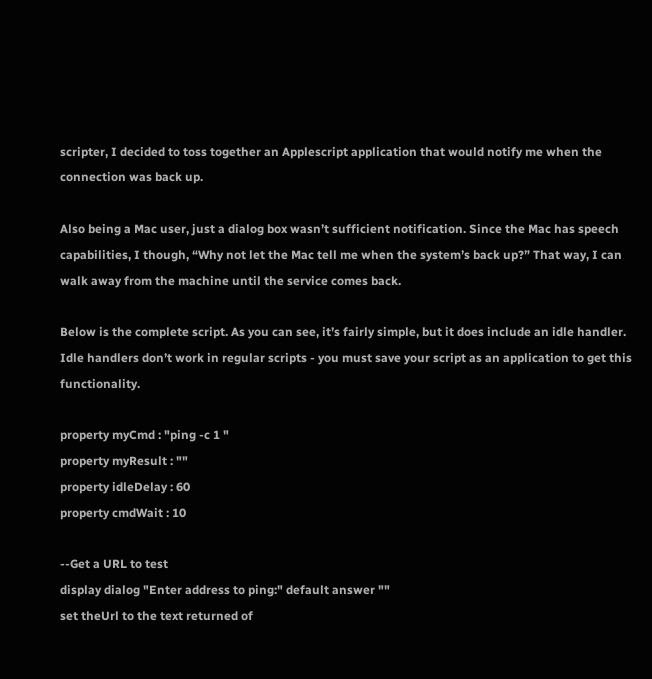scripter, I decided to toss together an Applescript application that would notify me when the connection was back up.

Also being a Mac user, just a dialog box wasn’t sufficient notification. Since the Mac has speech capabilities, I though, “Why not let the Mac tell me when the system’s back up?” That way, I can walk away from the machine until the service comes back.

Below is the complete script. As you can see, it’s fairly simple, but it does include an idle handler. Idle handlers don’t work in regular scripts - you must save your script as an application to get this functionality.

property myCmd : "ping -c 1 "
property myResult : ""
property idleDelay : 60
property cmdWait : 10

--Get a URL to test
display dialog "Enter address to ping:" default answer ""
set theUrl to the text returned of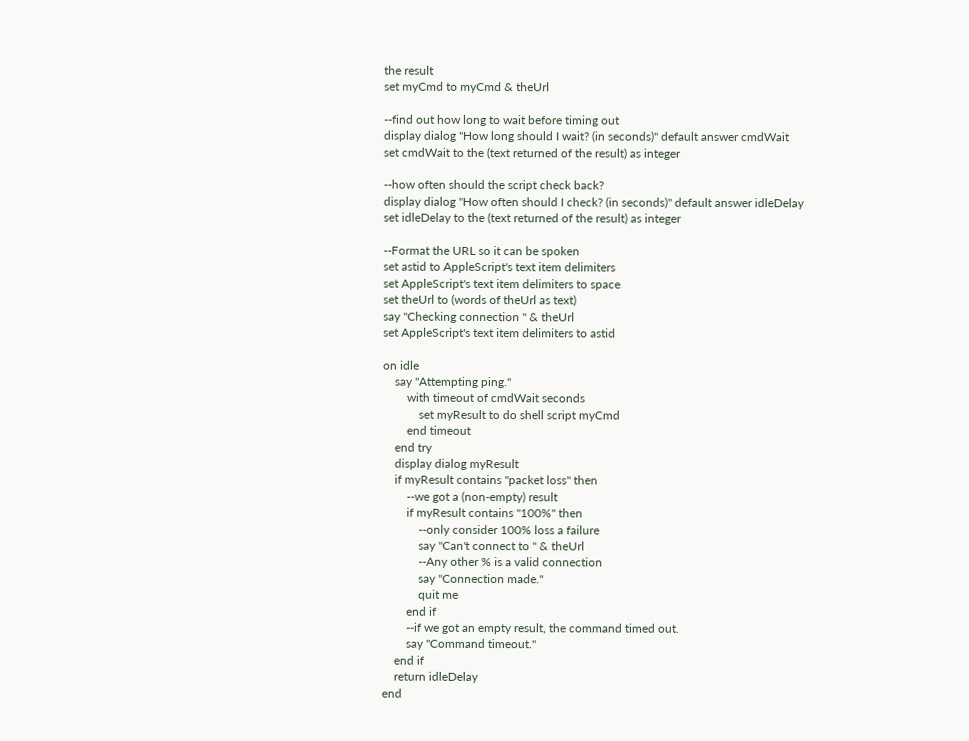the result
set myCmd to myCmd & theUrl

--find out how long to wait before timing out
display dialog "How long should I wait? (in seconds)" default answer cmdWait
set cmdWait to the (text returned of the result) as integer

--how often should the script check back?
display dialog "How often should I check? (in seconds)" default answer idleDelay
set idleDelay to the (text returned of the result) as integer

--Format the URL so it can be spoken
set astid to AppleScript's text item delimiters
set AppleScript's text item delimiters to space
set theUrl to (words of theUrl as text)
say "Checking connection " & theUrl
set AppleScript's text item delimiters to astid

on idle
    say "Attempting ping."
        with timeout of cmdWait seconds
            set myResult to do shell script myCmd
        end timeout
    end try
    display dialog myResult
    if myResult contains "packet loss" then
        --we got a (non-empty) result
        if myResult contains "100%" then
            --only consider 100% loss a failure
            say "Can't connect to " & theUrl
            --Any other % is a valid connection
            say "Connection made."
            quit me
        end if
        --if we got an empty result, the command timed out.
        say "Command timeout."
    end if
    return idleDelay
end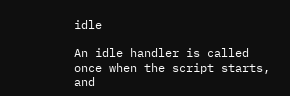idle

An idle handler is called once when the script starts, and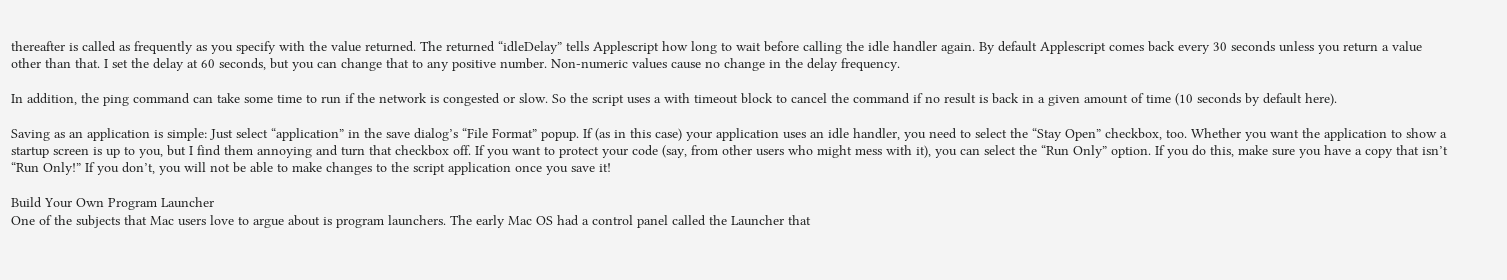thereafter is called as frequently as you specify with the value returned. The returned “idleDelay” tells Applescript how long to wait before calling the idle handler again. By default Applescript comes back every 30 seconds unless you return a value other than that. I set the delay at 60 seconds, but you can change that to any positive number. Non-numeric values cause no change in the delay frequency.

In addition, the ping command can take some time to run if the network is congested or slow. So the script uses a with timeout block to cancel the command if no result is back in a given amount of time (10 seconds by default here).

Saving as an application is simple: Just select “application” in the save dialog’s “File Format” popup. If (as in this case) your application uses an idle handler, you need to select the “Stay Open” checkbox, too. Whether you want the application to show a startup screen is up to you, but I find them annoying and turn that checkbox off. If you want to protect your code (say, from other users who might mess with it), you can select the “Run Only” option. If you do this, make sure you have a copy that isn’t “Run Only!” If you don’t, you will not be able to make changes to the script application once you save it!

Build Your Own Program Launcher
One of the subjects that Mac users love to argue about is program launchers. The early Mac OS had a control panel called the Launcher that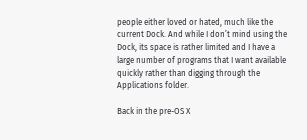people either loved or hated, much like the current Dock. And while I don’t mind using the Dock, its space is rather limited and I have a large number of programs that I want available quickly rather than digging through the Applications folder.

Back in the pre-OS X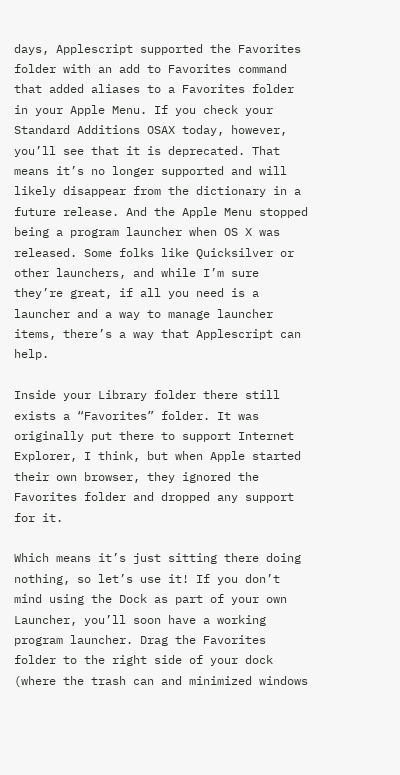days, Applescript supported the Favorites folder with an add to Favorites command that added aliases to a Favorites folder in your Apple Menu. If you check your Standard Additions OSAX today, however, you’ll see that it is deprecated. That means it’s no longer supported and will likely disappear from the dictionary in a future release. And the Apple Menu stopped being a program launcher when OS X was released. Some folks like Quicksilver or other launchers, and while I’m sure they’re great, if all you need is a launcher and a way to manage launcher items, there’s a way that Applescript can help.

Inside your Library folder there still exists a “Favorites” folder. It was originally put there to support Internet Explorer, I think, but when Apple started their own browser, they ignored the Favorites folder and dropped any support for it.

Which means it’s just sitting there doing nothing, so let’s use it! If you don’t mind using the Dock as part of your own Launcher, you’ll soon have a working program launcher. Drag the Favorites folder to the right side of your dock (where the trash can and minimized windows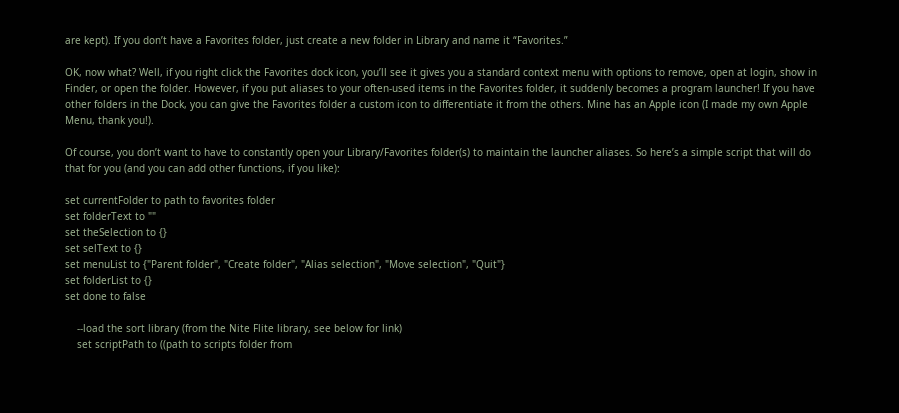are kept). If you don’t have a Favorites folder, just create a new folder in Library and name it “Favorites.”

OK, now what? Well, if you right click the Favorites dock icon, you’ll see it gives you a standard context menu with options to remove, open at login, show in Finder, or open the folder. However, if you put aliases to your often-used items in the Favorites folder, it suddenly becomes a program launcher! If you have other folders in the Dock, you can give the Favorites folder a custom icon to differentiate it from the others. Mine has an Apple icon (I made my own Apple Menu, thank you!).

Of course, you don’t want to have to constantly open your Library/Favorites folder(s) to maintain the launcher aliases. So here’s a simple script that will do that for you (and you can add other functions, if you like):

set currentFolder to path to favorites folder
set folderText to ""
set theSelection to {}
set selText to {}
set menuList to {"Parent folder", "Create folder", "Alias selection", "Move selection", "Quit"}
set folderList to {}
set done to false

    --load the sort library (from the Nite Flite library, see below for link)
    set scriptPath to ((path to scripts folder from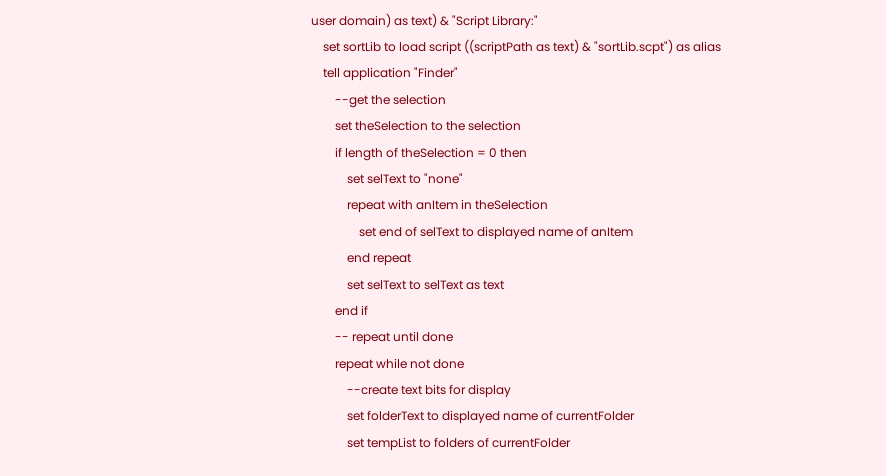user domain) as text) & "Script Library:"
    set sortLib to load script ((scriptPath as text) & "sortLib.scpt") as alias
    tell application "Finder"
        --get the selection
        set theSelection to the selection
        if length of theSelection = 0 then
            set selText to "none"
            repeat with anItem in theSelection
                set end of selText to displayed name of anItem
            end repeat
            set selText to selText as text
        end if
        -- repeat until done
        repeat while not done
            --create text bits for display
            set folderText to displayed name of currentFolder
            set tempList to folders of currentFolder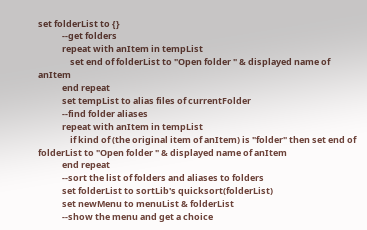set folderList to {}
            --get folders
            repeat with anItem in tempList
                set end of folderList to "Open folder " & displayed name of anItem
            end repeat
            set tempList to alias files of currentFolder
            --find folder aliases
            repeat with anItem in tempList
                if kind of (the original item of anItem) is "folder" then set end of folderList to "Open folder " & displayed name of anItem
            end repeat
            --sort the list of folders and aliases to folders
            set folderList to sortLib's quicksort(folderList)
            set newMenu to menuList & folderList
            --show the menu and get a choice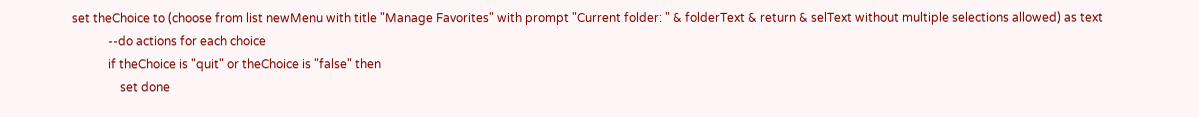set theChoice to (choose from list newMenu with title "Manage Favorites" with prompt "Current folder: " & folderText & return & selText without multiple selections allowed) as text
            --do actions for each choice
            if theChoice is "quit" or theChoice is "false" then
                set done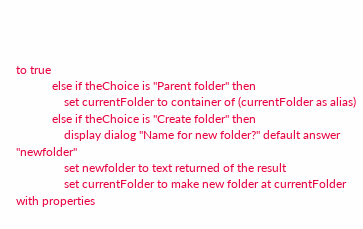to true
            else if theChoice is "Parent folder" then
                set currentFolder to container of (currentFolder as alias)
            else if theChoice is "Create folder" then
                display dialog "Name for new folder?" default answer "newfolder"
                set newfolder to text returned of the result
                set currentFolder to make new folder at currentFolder with properties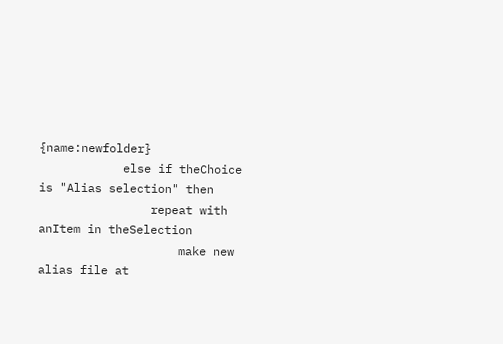{name:newfolder}
            else if theChoice is "Alias selection" then
                repeat with anItem in theSelection
                    make new alias file at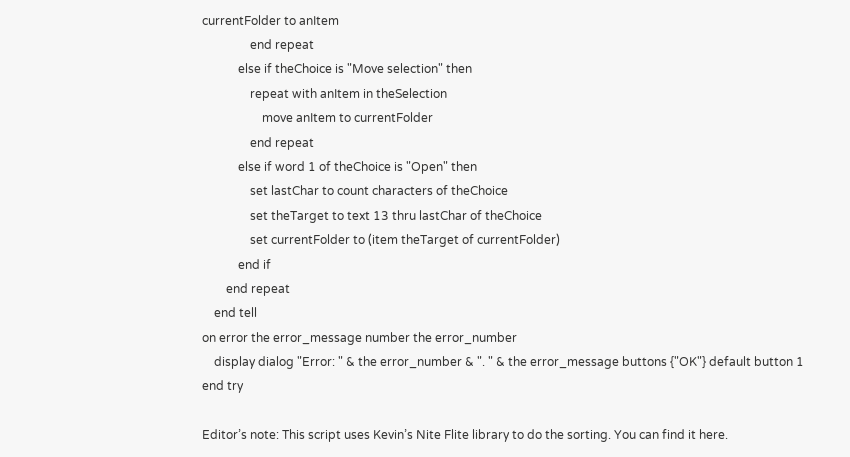currentFolder to anItem
                end repeat
            else if theChoice is "Move selection" then
                repeat with anItem in theSelection
                    move anItem to currentFolder
                end repeat
            else if word 1 of theChoice is "Open" then
                set lastChar to count characters of theChoice
                set theTarget to text 13 thru lastChar of theChoice
                set currentFolder to (item theTarget of currentFolder)
            end if
        end repeat
    end tell
on error the error_message number the error_number
    display dialog "Error: " & the error_number & ". " & the error_message buttons {"OK"} default button 1
end try

Editor’s note: This script uses Kevin’s Nite Flite library to do the sorting. You can find it here.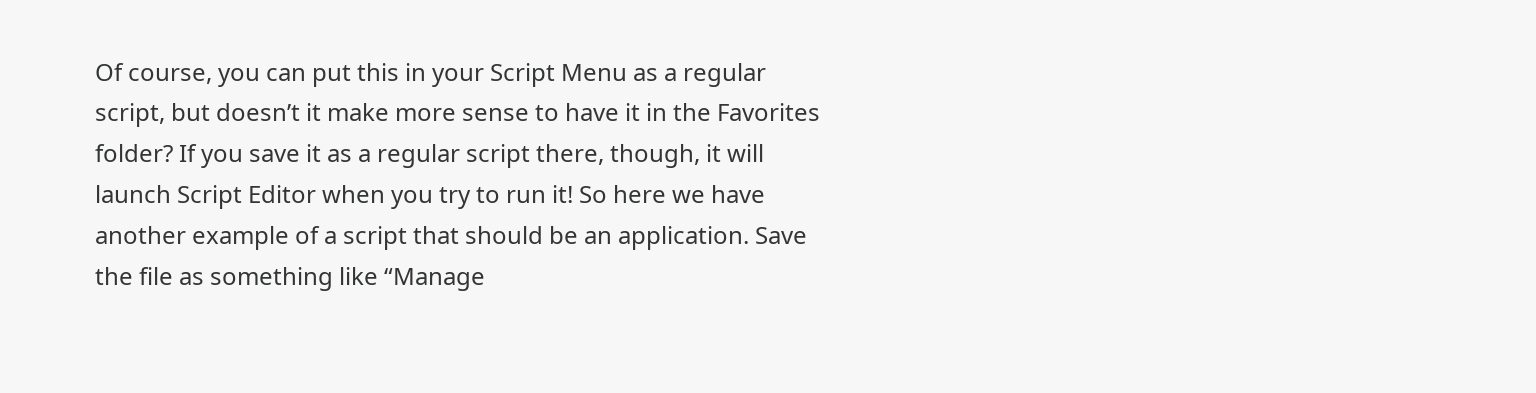Of course, you can put this in your Script Menu as a regular script, but doesn’t it make more sense to have it in the Favorites folder? If you save it as a regular script there, though, it will launch Script Editor when you try to run it! So here we have another example of a script that should be an application. Save the file as something like “Manage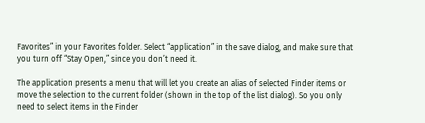Favorites” in your Favorites folder. Select “application” in the save dialog, and make sure that you turn off “Stay Open,” since you don’t need it.

The application presents a menu that will let you create an alias of selected Finder items or move the selection to the current folder (shown in the top of the list dialog). So you only need to select items in the Finder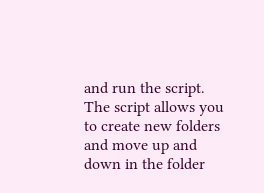and run the script. The script allows you to create new folders and move up and down in the folder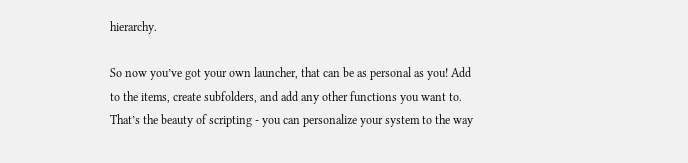hierarchy.

So now you’ve got your own launcher, that can be as personal as you! Add to the items, create subfolders, and add any other functions you want to. That’s the beauty of scripting - you can personalize your system to the way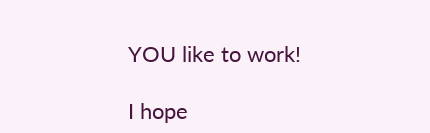YOU like to work!

I hope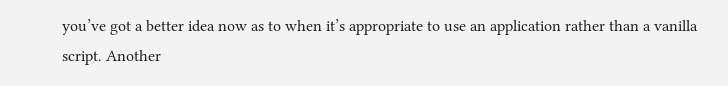you’ve got a better idea now as to when it’s appropriate to use an application rather than a vanilla script. Another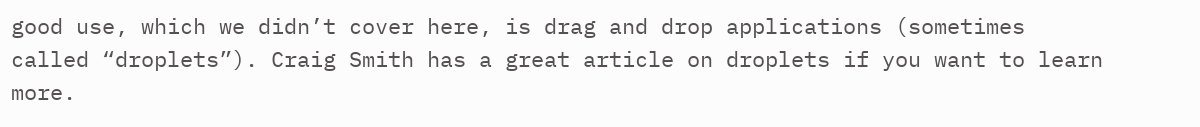good use, which we didn’t cover here, is drag and drop applications (sometimes called “droplets”). Craig Smith has a great article on droplets if you want to learn more.